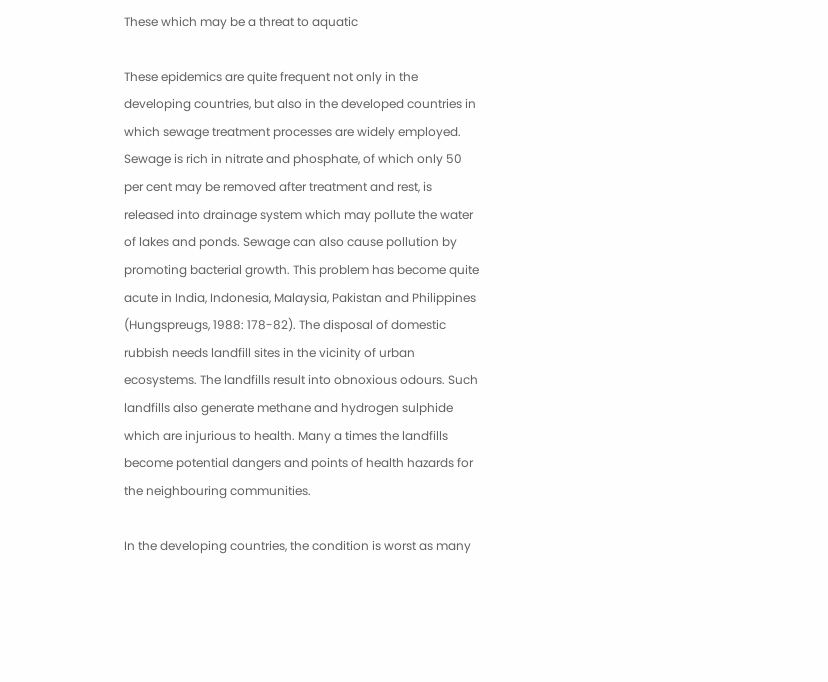These which may be a threat to aquatic

These epidemics are quite frequent not only in the developing countries, but also in the developed countries in which sewage treatment processes are widely employed. Sewage is rich in nitrate and phosphate, of which only 50 per cent may be removed after treatment and rest, is released into drainage system which may pollute the water of lakes and ponds. Sewage can also cause pollution by promoting bacterial growth. This problem has become quite acute in India, Indonesia, Malaysia, Pakistan and Philippines (Hungspreugs, 1988: 178-82). The disposal of domestic rubbish needs landfill sites in the vicinity of urban ecosystems. The landfills result into obnoxious odours. Such landfills also generate methane and hydrogen sulphide which are injurious to health. Many a times the landfills become potential dangers and points of health hazards for the neighbouring communities.

In the developing countries, the condition is worst as many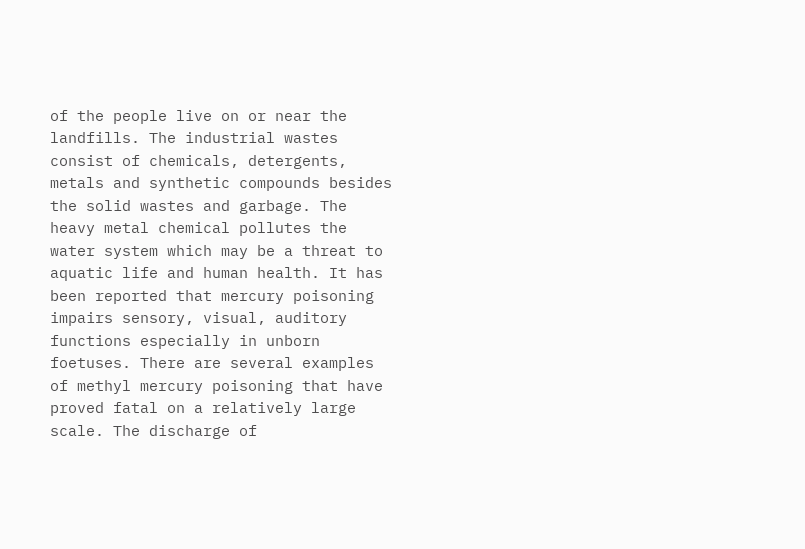of the people live on or near the landfills. The industrial wastes consist of chemicals, detergents, metals and synthetic compounds besides the solid wastes and garbage. The heavy metal chemical pollutes the water system which may be a threat to aquatic life and human health. It has been reported that mercury poisoning impairs sensory, visual, auditory functions especially in unborn foetuses. There are several examples of methyl mercury poisoning that have proved fatal on a relatively large scale. The discharge of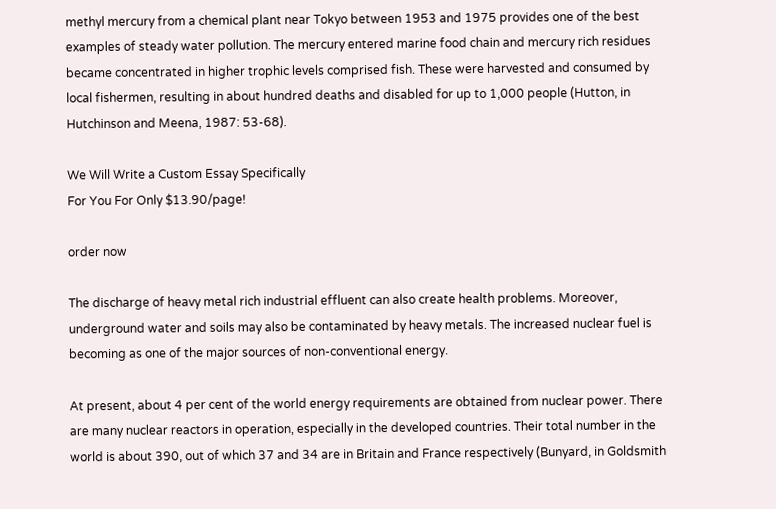methyl mercury from a chemical plant near Tokyo between 1953 and 1975 provides one of the best examples of steady water pollution. The mercury entered marine food chain and mercury rich residues became concentrated in higher trophic levels comprised fish. These were harvested and consumed by local fishermen, resulting in about hundred deaths and disabled for up to 1,000 people (Hutton, in Hutchinson and Meena, 1987: 53-68).

We Will Write a Custom Essay Specifically
For You For Only $13.90/page!

order now

The discharge of heavy metal rich industrial effluent can also create health problems. Moreover, underground water and soils may also be contaminated by heavy metals. The increased nuclear fuel is becoming as one of the major sources of non-conventional energy.

At present, about 4 per cent of the world energy requirements are obtained from nuclear power. There are many nuclear reactors in operation, especially in the developed countries. Their total number in the world is about 390, out of which 37 and 34 are in Britain and France respectively (Bunyard, in Goldsmith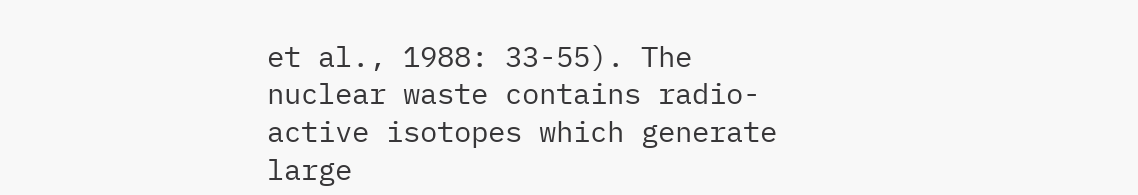et al., 1988: 33-55). The nuclear waste contains radio-active isotopes which generate large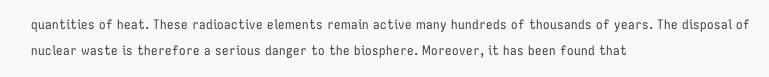quantities of heat. These radioactive elements remain active many hundreds of thousands of years. The disposal of nuclear waste is therefore a serious danger to the biosphere. Moreover, it has been found that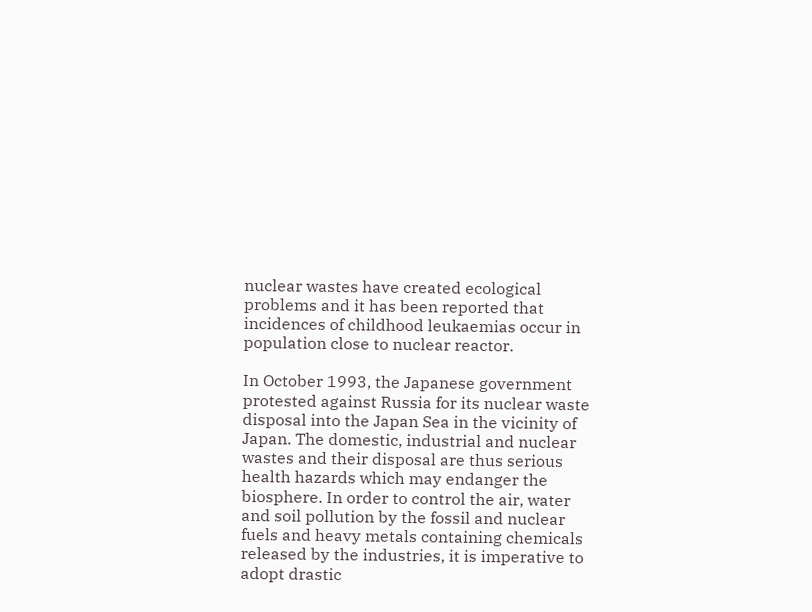nuclear wastes have created ecological problems and it has been reported that incidences of childhood leukaemias occur in population close to nuclear reactor.

In October 1993, the Japanese government protested against Russia for its nuclear waste disposal into the Japan Sea in the vicinity of Japan. The domestic, industrial and nuclear wastes and their disposal are thus serious health hazards which may endanger the biosphere. In order to control the air, water and soil pollution by the fossil and nuclear fuels and heavy metals containing chemicals released by the industries, it is imperative to adopt drastic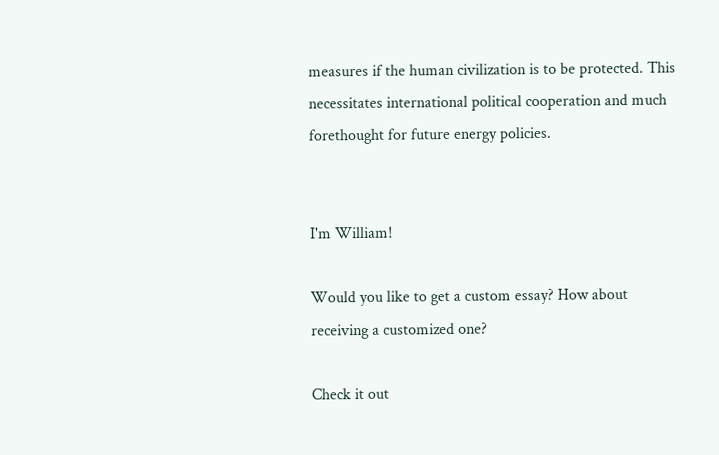measures if the human civilization is to be protected. This necessitates international political cooperation and much forethought for future energy policies.


I'm William!

Would you like to get a custom essay? How about receiving a customized one?

Check it out